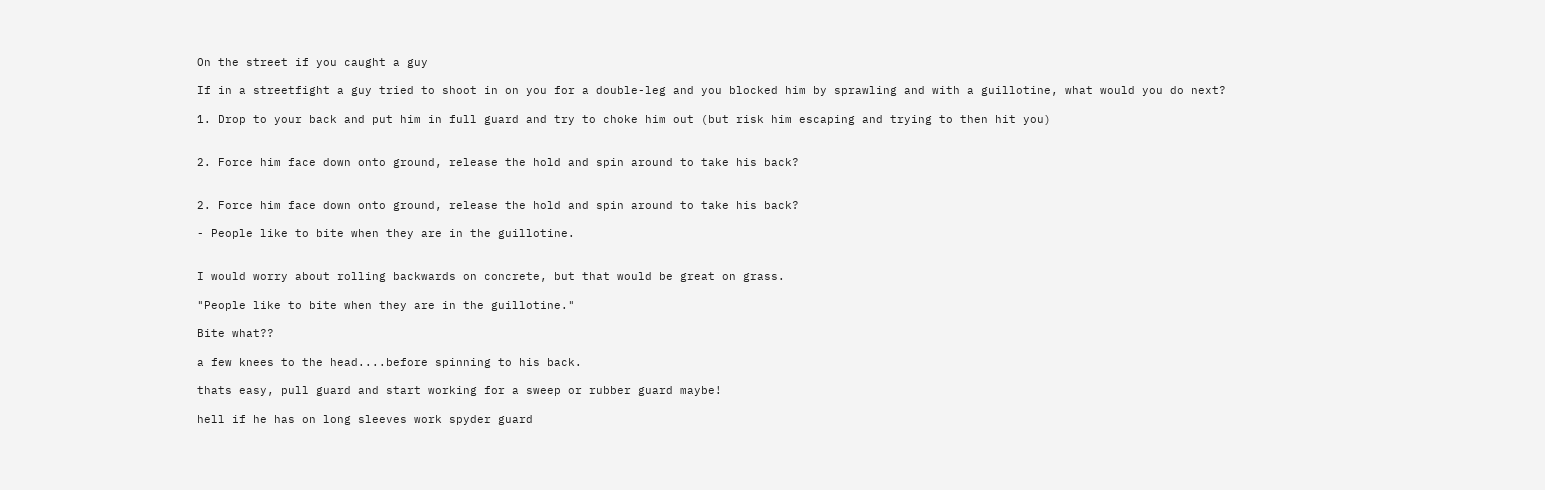On the street if you caught a guy

If in a streetfight a guy tried to shoot in on you for a double-leg and you blocked him by sprawling and with a guillotine, what would you do next?

1. Drop to your back and put him in full guard and try to choke him out (but risk him escaping and trying to then hit you)


2. Force him face down onto ground, release the hold and spin around to take his back?


2. Force him face down onto ground, release the hold and spin around to take his back?

- People like to bite when they are in the guillotine.


I would worry about rolling backwards on concrete, but that would be great on grass.

"People like to bite when they are in the guillotine."

Bite what??

a few knees to the head....before spinning to his back.

thats easy, pull guard and start working for a sweep or rubber guard maybe!

hell if he has on long sleeves work spyder guard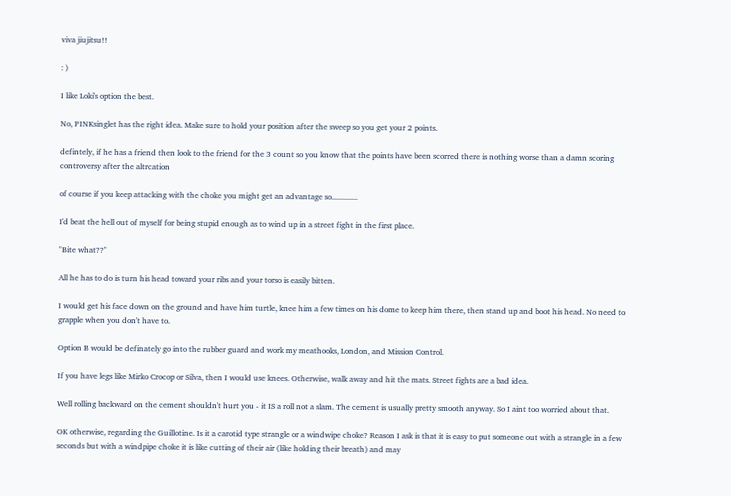viva jiujitsu!!

: )

I like Loki's option the best.

No, PINKsinglet has the right idea. Make sure to hold your position after the sweep so you get your 2 points.

defintely, if he has a friend then look to the friend for the 3 count so you know that the points have been scorred there is nothing worse than a damn scoring controversy after the altrcation

of course if you keep attacking with the choke you might get an advantage so.............

I'd beat the hell out of myself for being stupid enough as to wind up in a street fight in the first place.

"Bite what??"

All he has to do is turn his head toward your ribs and your torso is easily bitten.

I would get his face down on the ground and have him turtle, knee him a few times on his dome to keep him there, then stand up and boot his head. No need to grapple when you don't have to.

Option B would be definately go into the rubber guard and work my meathooks, London, and Mission Control.

If you have legs like Mirko Crocop or Silva, then I would use knees. Otherwise, walk away and hit the mats. Street fights are a bad idea.

Well rolling backward on the cement shouldn't hurt you - it IS a roll not a slam. The cement is usually pretty smooth anyway. So I aint too worried about that.

OK otherwise, regarding the Guillotine. Is it a carotid type strangle or a windwipe choke? Reason I ask is that it is easy to put someone out with a strangle in a few seconds but with a windpipe choke it is like cutting of their air (like holding their breath) and may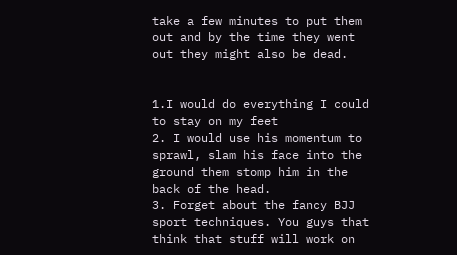take a few minutes to put them out and by the time they went out they might also be dead.


1.I would do everything I could to stay on my feet
2. I would use his momentum to sprawl, slam his face into the ground them stomp him in the back of the head.
3. Forget about the fancy BJJ sport techniques. You guys that think that stuff will work on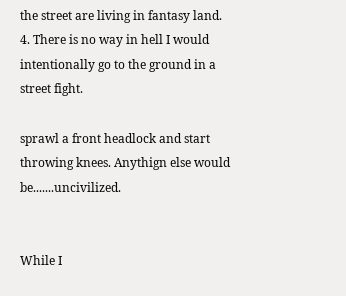the street are living in fantasy land.
4. There is no way in hell I would intentionally go to the ground in a street fight.

sprawl a front headlock and start throwing knees. Anythign else would be.......uncivilized.


While I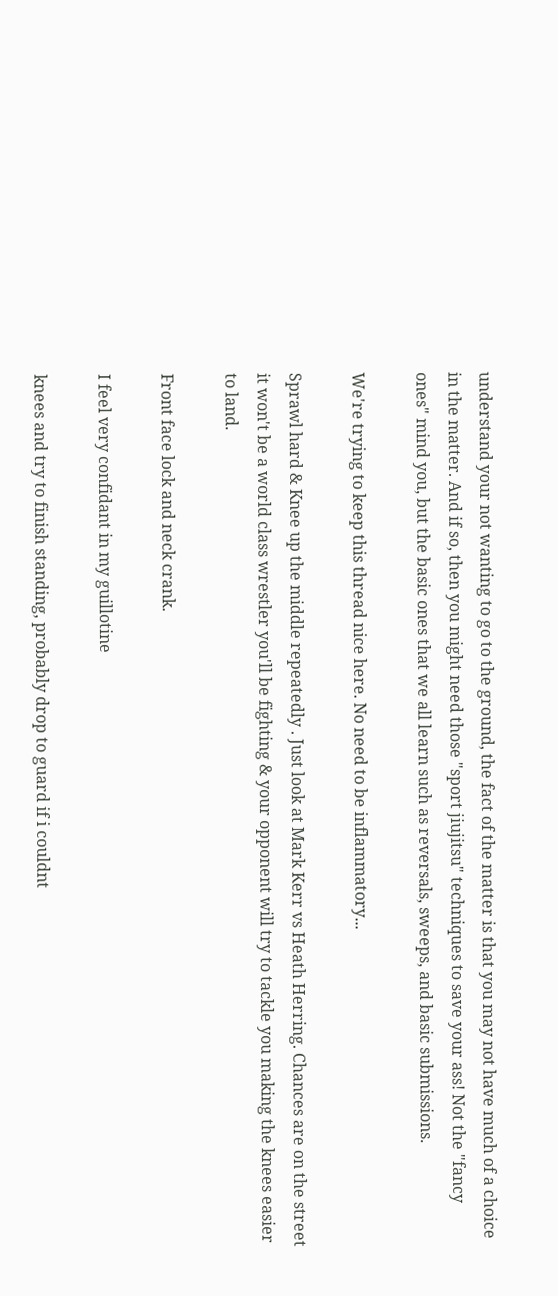understand your not wanting to go to the ground, the fact of the matter is that you may not have much of a choice in the matter. And if so, then you might need those "sport jiujitsu" techniques to save your ass! Not the "fancy ones" mind you, but the basic ones that we all learn such as reversals, sweeps, and basic submissions.

We're trying to keep this thread nice here. No need to be inflammatory...

Sprawl hard & Knee up the middle repeatedly . Just look at Mark Kerr vs Heath Herring. Chances are on the street it won't be a world class wrestler you'll be fighting & your opponent will try to tackle you making the knees easier to land.

Front face lock and neck crank.

I feel very confidant in my guillotine

knees and try to finish standing, probably drop to guard if i couldnt